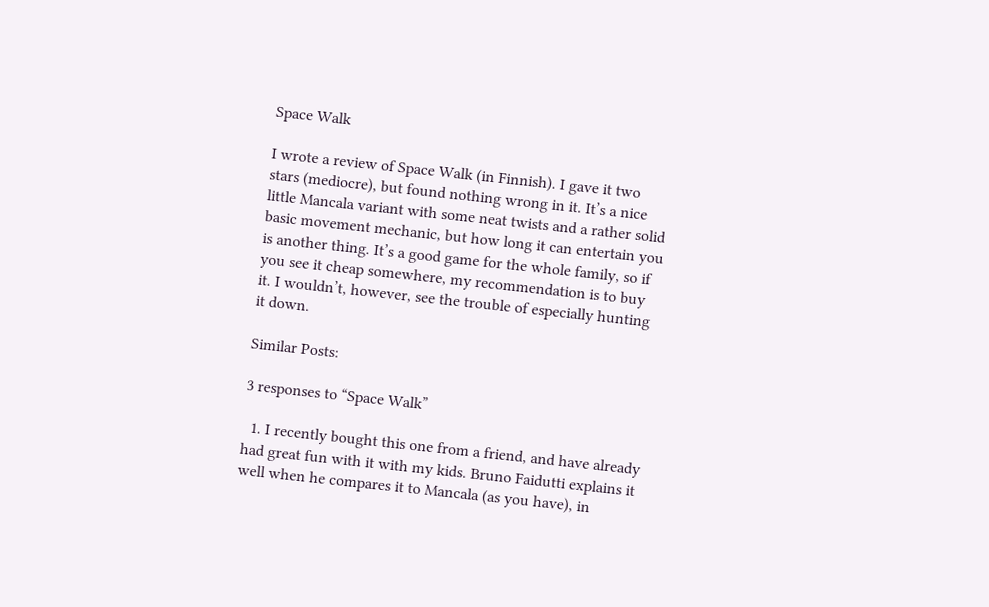Space Walk

I wrote a review of Space Walk (in Finnish). I gave it two stars (mediocre), but found nothing wrong in it. It’s a nice little Mancala variant with some neat twists and a rather solid basic movement mechanic, but how long it can entertain you is another thing. It’s a good game for the whole family, so if you see it cheap somewhere, my recommendation is to buy it. I wouldn’t, however, see the trouble of especially hunting it down.

Similar Posts:

3 responses to “Space Walk”

  1. I recently bought this one from a friend, and have already had great fun with it with my kids. Bruno Faidutti explains it well when he compares it to Mancala (as you have), in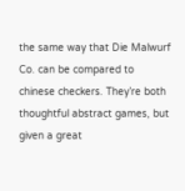the same way that Die Malwurf Co. can be compared to chinese checkers. They’re both thoughtful abstract games, but given a great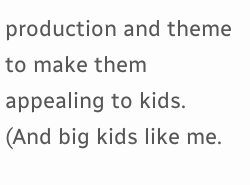production and theme to make them appealing to kids. (And big kids like me.